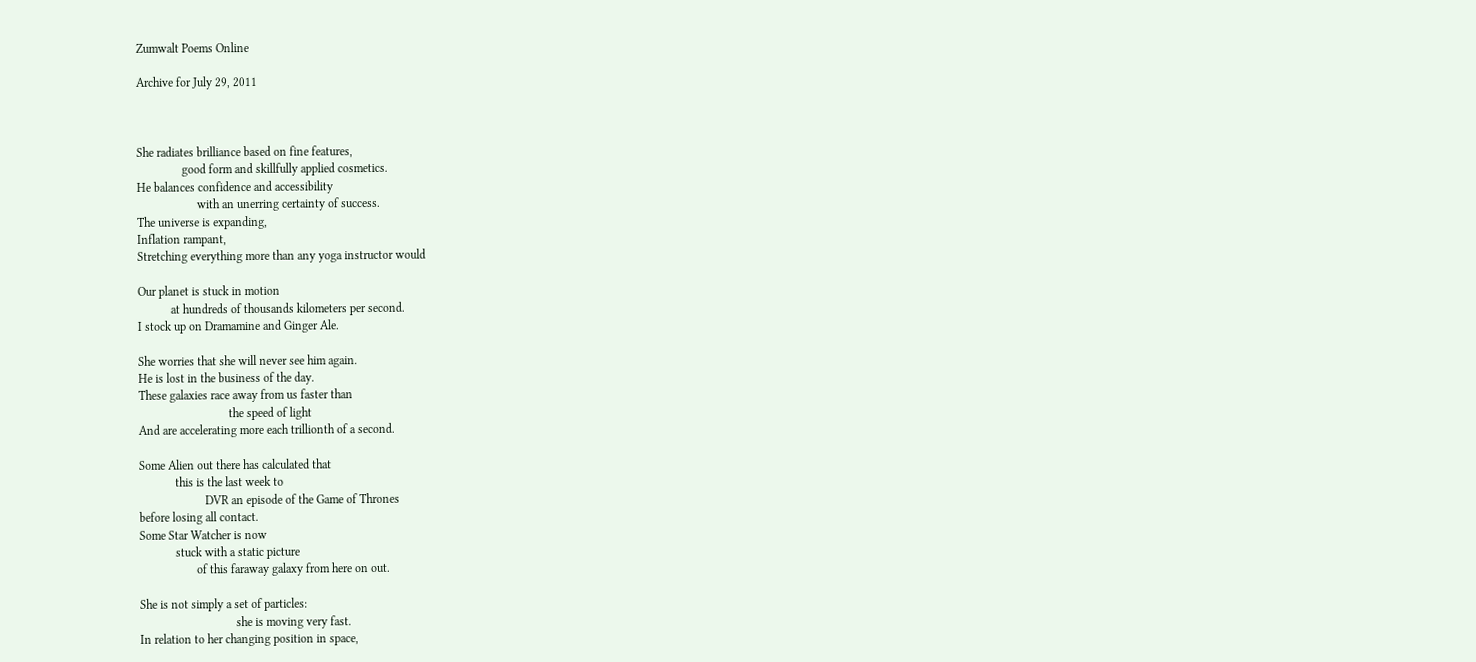Zumwalt Poems Online

Archive for July 29, 2011



She radiates brilliance based on fine features,
               good form and skillfully applied cosmetics.
He balances confidence and accessibility
                    with an unerring certainty of success.
The universe is expanding,
Inflation rampant,
Stretching everything more than any yoga instructor would

Our planet is stuck in motion
           at hundreds of thousands kilometers per second.
I stock up on Dramamine and Ginger Ale.

She worries that she will never see him again.
He is lost in the business of the day.
These galaxies race away from us faster than
                              the speed of light
And are accelerating more each trillionth of a second.

Some Alien out there has calculated that
            this is the last week to
                      DVR an episode of the Game of Thrones
before losing all contact.
Some Star Watcher is now
            stuck with a static picture
                   of this faraway galaxy from here on out.

She is not simply a set of particles:
                                she is moving very fast.
In relation to her changing position in space,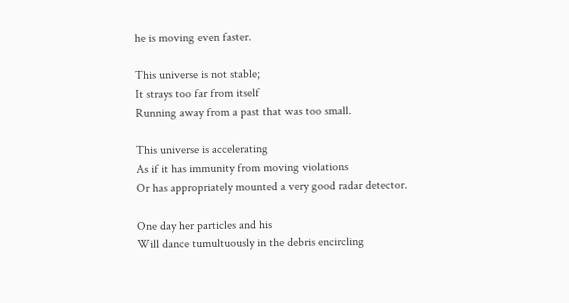he is moving even faster.

This universe is not stable;
It strays too far from itself
Running away from a past that was too small.

This universe is accelerating
As if it has immunity from moving violations
Or has appropriately mounted a very good radar detector.

One day her particles and his
Will dance tumultuously in the debris encircling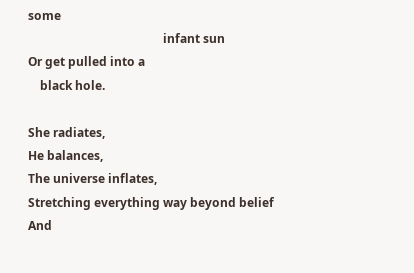some
                                             infant sun
Or get pulled into a
    black hole.

She radiates,
He balances,
The universe inflates,
Stretching everything way beyond belief
And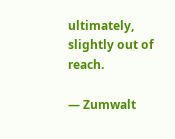ultimately, slightly out of reach.

— Zumwalt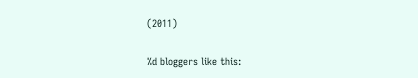(2011)

%d bloggers like this: